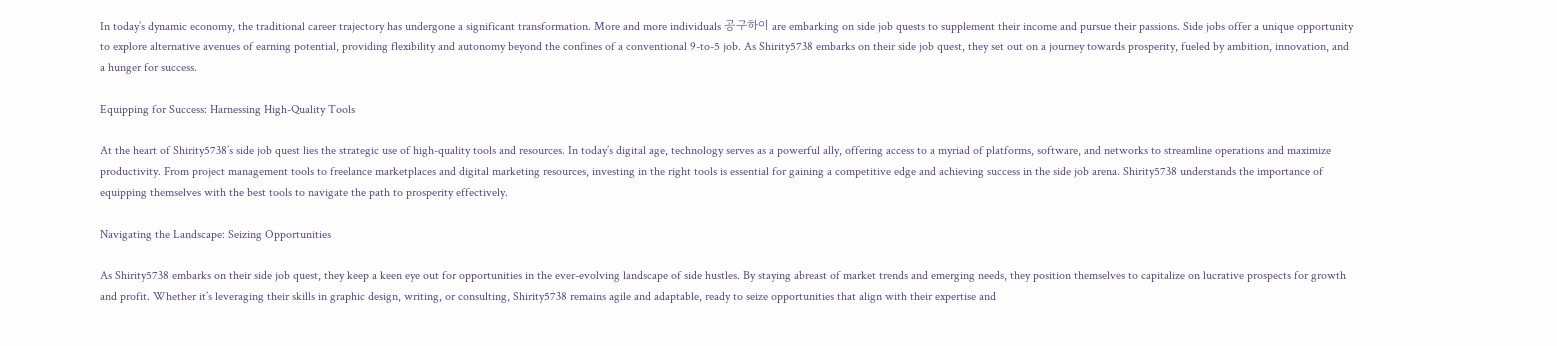In today’s dynamic economy, the traditional career trajectory has undergone a significant transformation. More and more individuals 공구하이 are embarking on side job quests to supplement their income and pursue their passions. Side jobs offer a unique opportunity to explore alternative avenues of earning potential, providing flexibility and autonomy beyond the confines of a conventional 9-to-5 job. As Shirity5738 embarks on their side job quest, they set out on a journey towards prosperity, fueled by ambition, innovation, and a hunger for success.

Equipping for Success: Harnessing High-Quality Tools

At the heart of Shirity5738’s side job quest lies the strategic use of high-quality tools and resources. In today’s digital age, technology serves as a powerful ally, offering access to a myriad of platforms, software, and networks to streamline operations and maximize productivity. From project management tools to freelance marketplaces and digital marketing resources, investing in the right tools is essential for gaining a competitive edge and achieving success in the side job arena. Shirity5738 understands the importance of equipping themselves with the best tools to navigate the path to prosperity effectively.

Navigating the Landscape: Seizing Opportunities

As Shirity5738 embarks on their side job quest, they keep a keen eye out for opportunities in the ever-evolving landscape of side hustles. By staying abreast of market trends and emerging needs, they position themselves to capitalize on lucrative prospects for growth and profit. Whether it’s leveraging their skills in graphic design, writing, or consulting, Shirity5738 remains agile and adaptable, ready to seize opportunities that align with their expertise and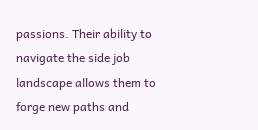passions. Their ability to navigate the side job landscape allows them to forge new paths and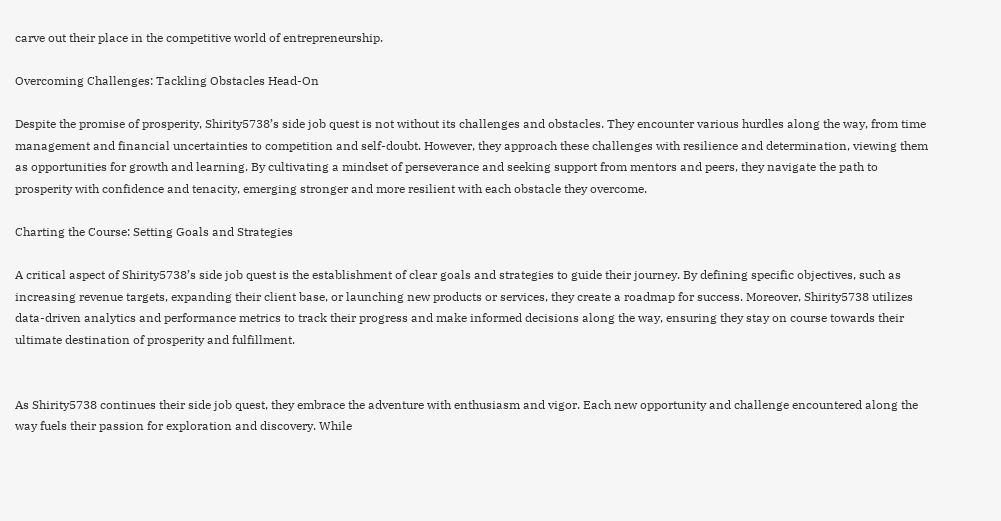carve out their place in the competitive world of entrepreneurship.

Overcoming Challenges: Tackling Obstacles Head-On

Despite the promise of prosperity, Shirity5738’s side job quest is not without its challenges and obstacles. They encounter various hurdles along the way, from time management and financial uncertainties to competition and self-doubt. However, they approach these challenges with resilience and determination, viewing them as opportunities for growth and learning. By cultivating a mindset of perseverance and seeking support from mentors and peers, they navigate the path to prosperity with confidence and tenacity, emerging stronger and more resilient with each obstacle they overcome.

Charting the Course: Setting Goals and Strategies

A critical aspect of Shirity5738’s side job quest is the establishment of clear goals and strategies to guide their journey. By defining specific objectives, such as increasing revenue targets, expanding their client base, or launching new products or services, they create a roadmap for success. Moreover, Shirity5738 utilizes data-driven analytics and performance metrics to track their progress and make informed decisions along the way, ensuring they stay on course towards their ultimate destination of prosperity and fulfillment.


As Shirity5738 continues their side job quest, they embrace the adventure with enthusiasm and vigor. Each new opportunity and challenge encountered along the way fuels their passion for exploration and discovery. While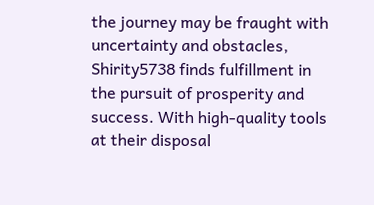the journey may be fraught with uncertainty and obstacles, Shirity5738 finds fulfillment in the pursuit of prosperity and success. With high-quality tools at their disposal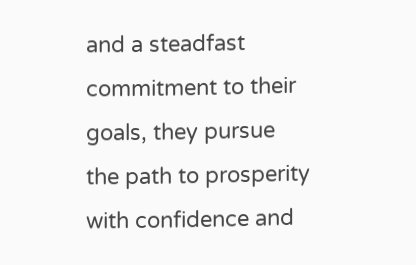and a steadfast commitment to their goals, they pursue the path to prosperity with confidence and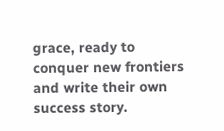grace, ready to conquer new frontiers and write their own success story.